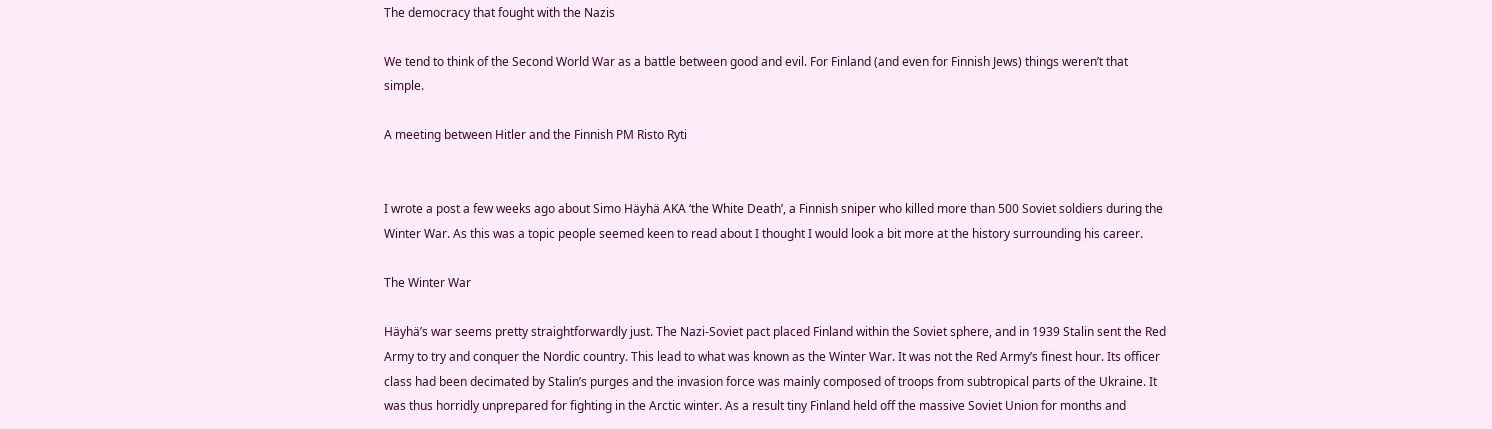The democracy that fought with the Nazis

We tend to think of the Second World War as a battle between good and evil. For Finland (and even for Finnish Jews) things weren’t that simple.

A meeting between Hitler and the Finnish PM Risto Ryti


I wrote a post a few weeks ago about Simo Häyhä AKA ‘the White Death’, a Finnish sniper who killed more than 500 Soviet soldiers during the Winter War. As this was a topic people seemed keen to read about I thought I would look a bit more at the history surrounding his career.

The Winter War

Häyhä’s war seems pretty straightforwardly just. The Nazi-Soviet pact placed Finland within the Soviet sphere, and in 1939 Stalin sent the Red Army to try and conquer the Nordic country. This lead to what was known as the Winter War. It was not the Red Army’s finest hour. Its officer class had been decimated by Stalin’s purges and the invasion force was mainly composed of troops from subtropical parts of the Ukraine. It was thus horridly unprepared for fighting in the Arctic winter. As a result tiny Finland held off the massive Soviet Union for months and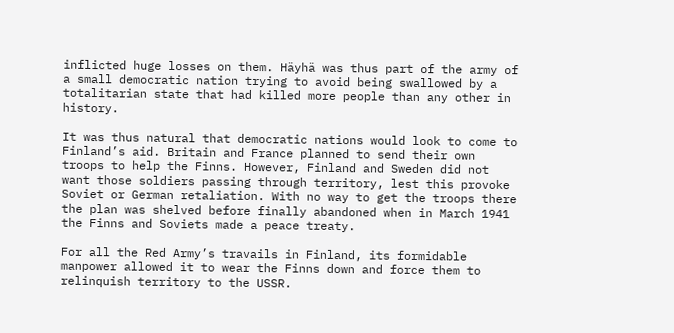inflicted huge losses on them. Häyhä was thus part of the army of a small democratic nation trying to avoid being swallowed by a totalitarian state that had killed more people than any other in history.

It was thus natural that democratic nations would look to come to Finland’s aid. Britain and France planned to send their own troops to help the Finns. However, Finland and Sweden did not want those soldiers passing through territory, lest this provoke Soviet or German retaliation. With no way to get the troops there the plan was shelved before finally abandoned when in March 1941 the Finns and Soviets made a peace treaty.

For all the Red Army’s travails in Finland, its formidable manpower allowed it to wear the Finns down and force them to relinquish territory to the USSR.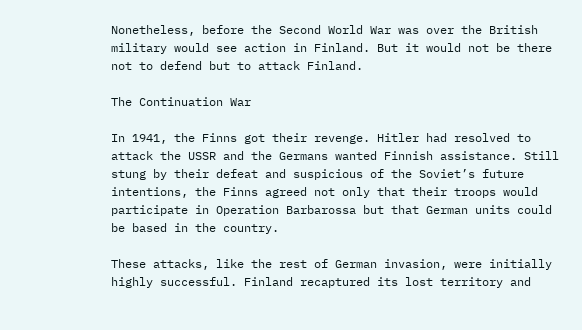Nonetheless, before the Second World War was over the British military would see action in Finland. But it would not be there not to defend but to attack Finland.

The Continuation War

In 1941, the Finns got their revenge. Hitler had resolved to attack the USSR and the Germans wanted Finnish assistance. Still stung by their defeat and suspicious of the Soviet’s future intentions, the Finns agreed not only that their troops would participate in Operation Barbarossa but that German units could be based in the country.

These attacks, like the rest of German invasion, were initially highly successful. Finland recaptured its lost territory and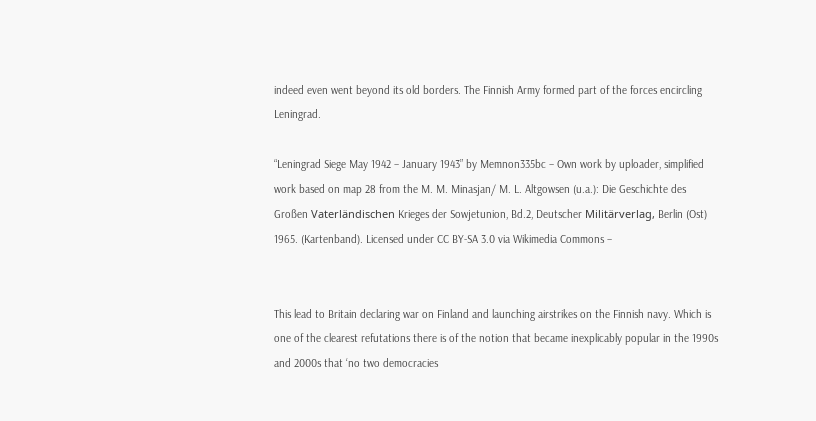indeed even went beyond its old borders. The Finnish Army formed part of the forces encircling Leningrad.

“Leningrad Siege May 1942 – January 1943” by Memnon335bc – Own work by uploader, simplified work based on map 28 from the M. M. Minasjan/ M. L. Altgowsen (u.a.): Die Geschichte des Großen Vaterländischen Krieges der Sowjetunion, Bd.2, Deutscher Militärverlag, Berlin (Ost) 1965. (Kartenband). Licensed under CC BY-SA 3.0 via Wikimedia Commons –


This lead to Britain declaring war on Finland and launching airstrikes on the Finnish navy. Which is one of the clearest refutations there is of the notion that became inexplicably popular in the 1990s and 2000s that ‘no two democracies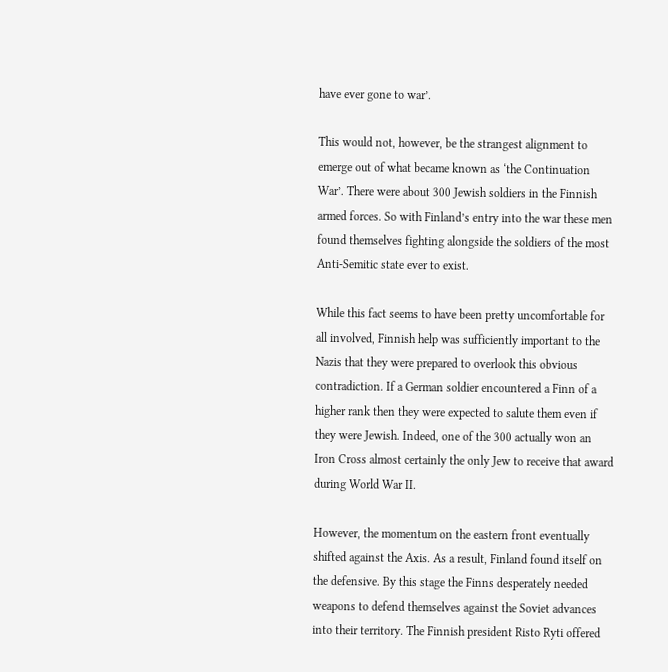have ever gone to war’.

This would not, however, be the strangest alignment to emerge out of what became known as ‘the Continuation War’. There were about 300 Jewish soldiers in the Finnish armed forces. So with Finland’s entry into the war these men found themselves fighting alongside the soldiers of the most Anti-Semitic state ever to exist.

While this fact seems to have been pretty uncomfortable for all involved, Finnish help was sufficiently important to the Nazis that they were prepared to overlook this obvious contradiction. If a German soldier encountered a Finn of a higher rank then they were expected to salute them even if they were Jewish. Indeed, one of the 300 actually won an Iron Cross almost certainly the only Jew to receive that award during World War II.

However, the momentum on the eastern front eventually shifted against the Axis. As a result, Finland found itself on the defensive. By this stage the Finns desperately needed weapons to defend themselves against the Soviet advances into their territory. The Finnish president Risto Ryti offered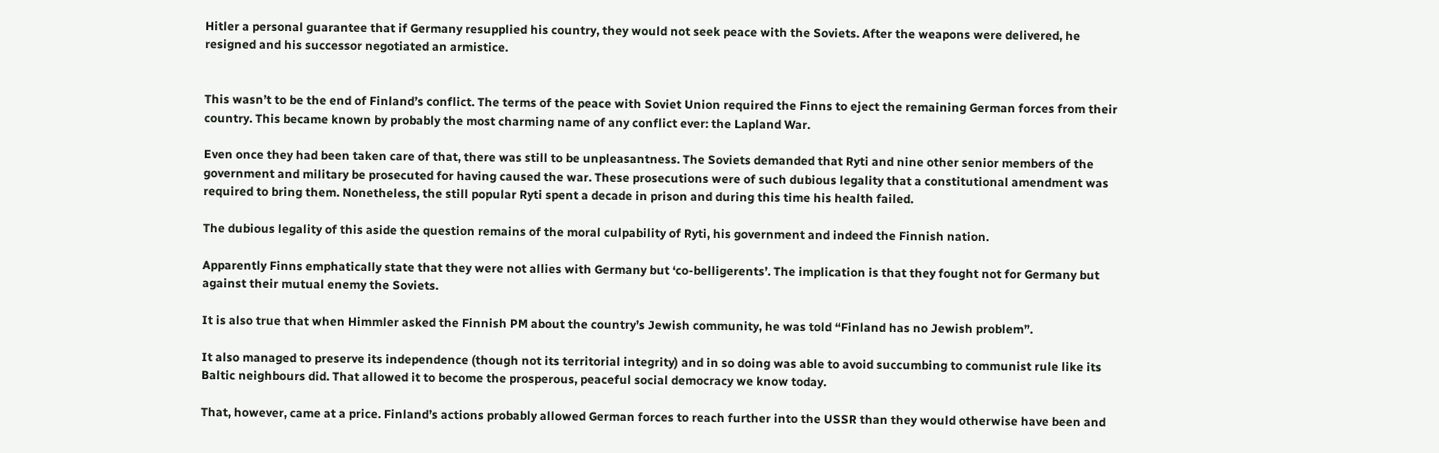Hitler a personal guarantee that if Germany resupplied his country, they would not seek peace with the Soviets. After the weapons were delivered, he resigned and his successor negotiated an armistice.


This wasn’t to be the end of Finland’s conflict. The terms of the peace with Soviet Union required the Finns to eject the remaining German forces from their country. This became known by probably the most charming name of any conflict ever: the Lapland War.

Even once they had been taken care of that, there was still to be unpleasantness. The Soviets demanded that Ryti and nine other senior members of the government and military be prosecuted for having caused the war. These prosecutions were of such dubious legality that a constitutional amendment was required to bring them. Nonetheless, the still popular Ryti spent a decade in prison and during this time his health failed.

The dubious legality of this aside the question remains of the moral culpability of Ryti, his government and indeed the Finnish nation.

Apparently Finns emphatically state that they were not allies with Germany but ‘co-belligerents’. The implication is that they fought not for Germany but against their mutual enemy the Soviets.

It is also true that when Himmler asked the Finnish PM about the country’s Jewish community, he was told “Finland has no Jewish problem”.

It also managed to preserve its independence (though not its territorial integrity) and in so doing was able to avoid succumbing to communist rule like its Baltic neighbours did. That allowed it to become the prosperous, peaceful social democracy we know today.

That, however, came at a price. Finland’s actions probably allowed German forces to reach further into the USSR than they would otherwise have been and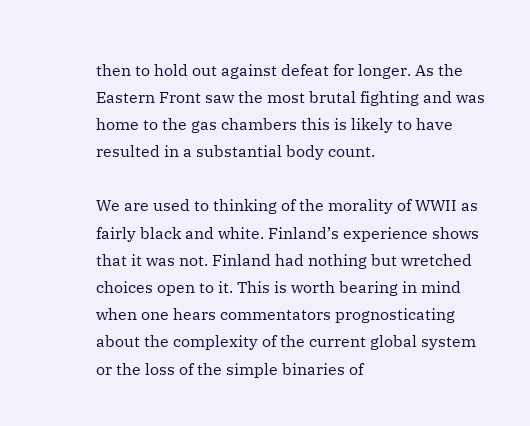then to hold out against defeat for longer. As the Eastern Front saw the most brutal fighting and was home to the gas chambers this is likely to have resulted in a substantial body count.

We are used to thinking of the morality of WWII as fairly black and white. Finland’s experience shows that it was not. Finland had nothing but wretched choices open to it. This is worth bearing in mind when one hears commentators prognosticating about the complexity of the current global system or the loss of the simple binaries of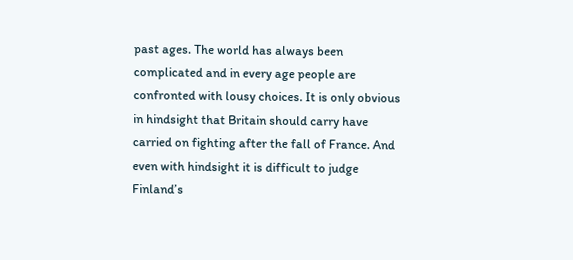past ages. The world has always been complicated and in every age people are confronted with lousy choices. It is only obvious in hindsight that Britain should carry have carried on fighting after the fall of France. And even with hindsight it is difficult to judge Finland’s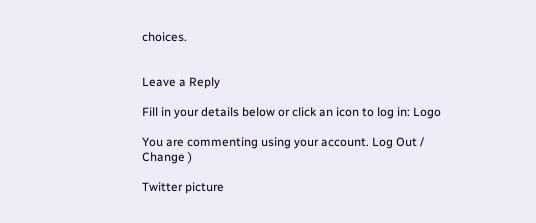choices.


Leave a Reply

Fill in your details below or click an icon to log in: Logo

You are commenting using your account. Log Out /  Change )

Twitter picture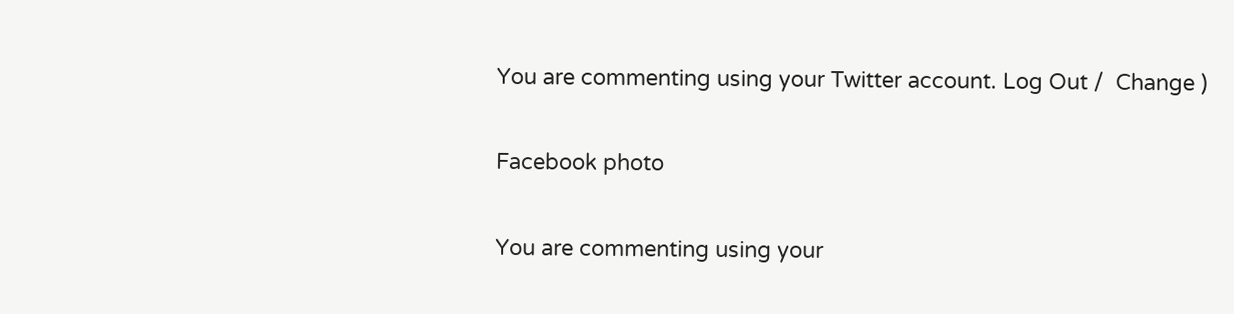You are commenting using your Twitter account. Log Out /  Change )

Facebook photo

You are commenting using your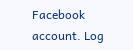Facebook account. Log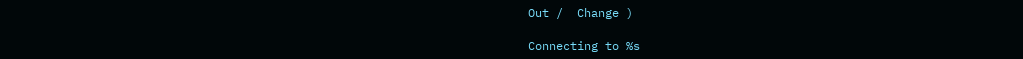Out /  Change )

Connecting to %s